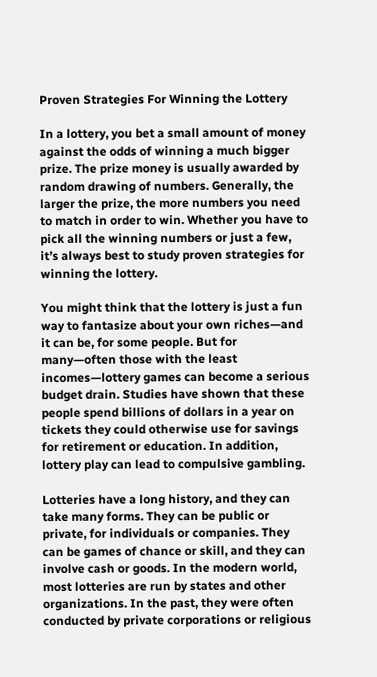Proven Strategies For Winning the Lottery

In a lottery, you bet a small amount of money against the odds of winning a much bigger prize. The prize money is usually awarded by random drawing of numbers. Generally, the larger the prize, the more numbers you need to match in order to win. Whether you have to pick all the winning numbers or just a few, it’s always best to study proven strategies for winning the lottery.

You might think that the lottery is just a fun way to fantasize about your own riches—and it can be, for some people. But for many—often those with the least incomes—lottery games can become a serious budget drain. Studies have shown that these people spend billions of dollars in a year on tickets they could otherwise use for savings for retirement or education. In addition, lottery play can lead to compulsive gambling.

Lotteries have a long history, and they can take many forms. They can be public or private, for individuals or companies. They can be games of chance or skill, and they can involve cash or goods. In the modern world, most lotteries are run by states and other organizations. In the past, they were often conducted by private corporations or religious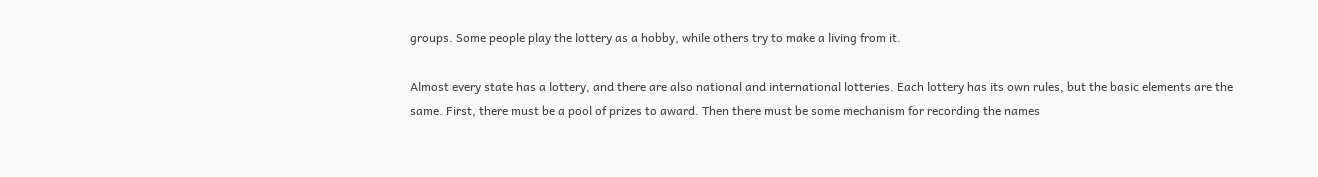groups. Some people play the lottery as a hobby, while others try to make a living from it.

Almost every state has a lottery, and there are also national and international lotteries. Each lottery has its own rules, but the basic elements are the same. First, there must be a pool of prizes to award. Then there must be some mechanism for recording the names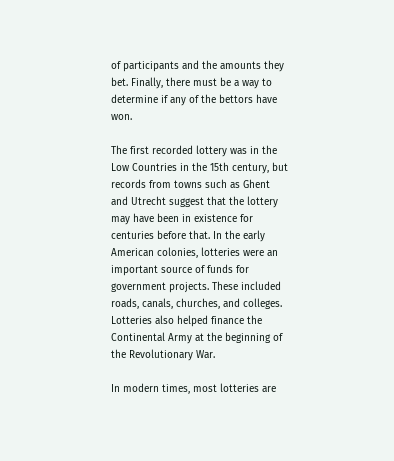of participants and the amounts they bet. Finally, there must be a way to determine if any of the bettors have won.

The first recorded lottery was in the Low Countries in the 15th century, but records from towns such as Ghent and Utrecht suggest that the lottery may have been in existence for centuries before that. In the early American colonies, lotteries were an important source of funds for government projects. These included roads, canals, churches, and colleges. Lotteries also helped finance the Continental Army at the beginning of the Revolutionary War.

In modern times, most lotteries are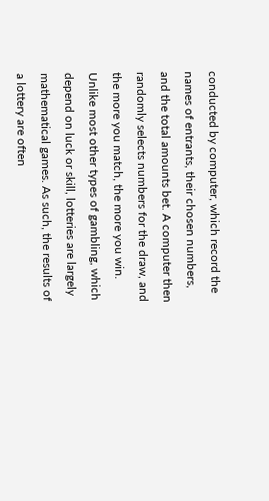conducted by computer, which record the names of entrants, their chosen numbers, and the total amounts bet. A computer then randomly selects numbers for the draw, and the more you match, the more you win. Unlike most other types of gambling, which depend on luck or skill, lotteries are largely mathematical games. As such, the results of a lottery are often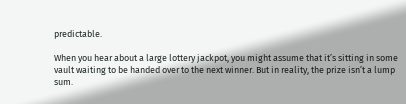predictable.

When you hear about a large lottery jackpot, you might assume that it’s sitting in some vault waiting to be handed over to the next winner. But in reality, the prize isn’t a lump sum.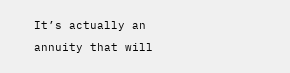It’s actually an annuity that will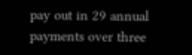pay out in 29 annual payments over three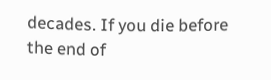decades. If you die before the end of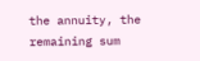the annuity, the remaining sum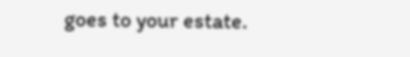goes to your estate.